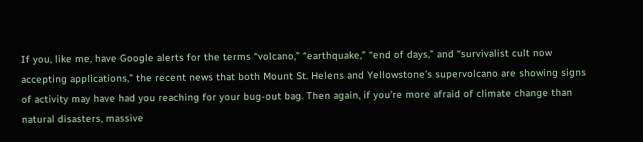If you, like me, have Google alerts for the terms “volcano,” “earthquake,” “end of days,” and “survivalist cult now accepting applications,” the recent news that both Mount St. Helens and Yellowstone’s supervolcano are showing signs of activity may have had you reaching for your bug-out bag. Then again, if you’re more afraid of climate change than natural disasters, massive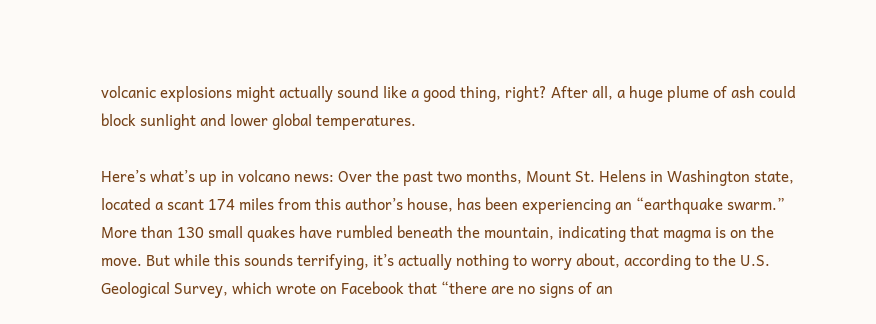volcanic explosions might actually sound like a good thing, right? After all, a huge plume of ash could block sunlight and lower global temperatures.

Here’s what’s up in volcano news: Over the past two months, Mount St. Helens in Washington state, located a scant 174 miles from this author’s house, has been experiencing an “earthquake swarm.” More than 130 small quakes have rumbled beneath the mountain, indicating that magma is on the move. But while this sounds terrifying, it’s actually nothing to worry about, according to the U.S. Geological Survey, which wrote on Facebook that “there are no signs of an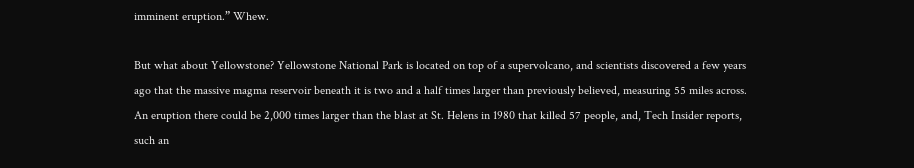imminent eruption.” Whew.

But what about Yellowstone? Yellowstone National Park is located on top of a supervolcano, and scientists discovered a few years ago that the massive magma reservoir beneath it is two and a half times larger than previously believed, measuring 55 miles across. An eruption there could be 2,000 times larger than the blast at St. Helens in 1980 that killed 57 people, and, Tech Insider reports, such an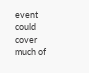event could cover much of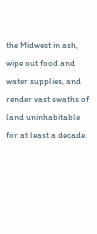the Midwest in ash, wipe out food and water supplies, and render vast swaths of land uninhabitable for at least a decade.